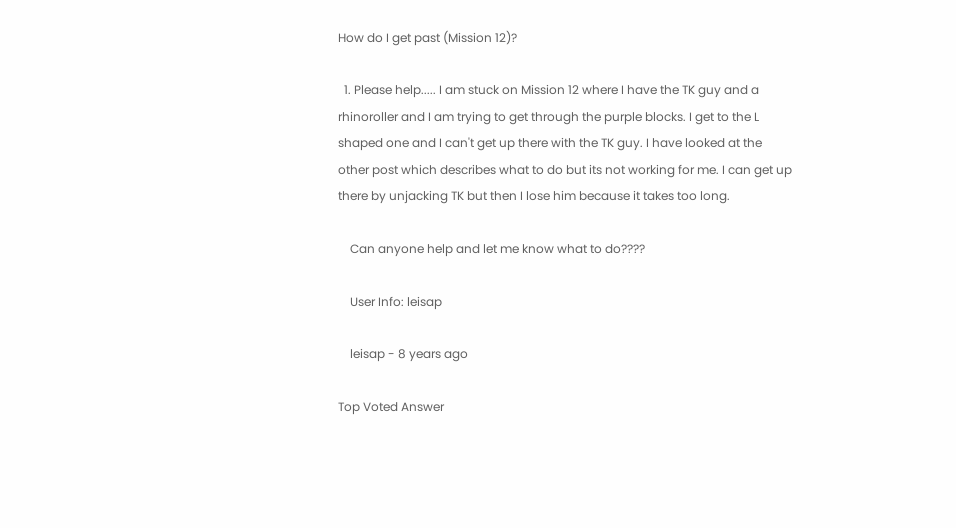How do I get past (Mission 12)?

  1. Please help..... I am stuck on Mission 12 where I have the TK guy and a rhinoroller and I am trying to get through the purple blocks. I get to the L shaped one and I can't get up there with the TK guy. I have looked at the other post which describes what to do but its not working for me. I can get up there by unjacking TK but then I lose him because it takes too long.

    Can anyone help and let me know what to do????

    User Info: leisap

    leisap - 8 years ago

Top Voted Answer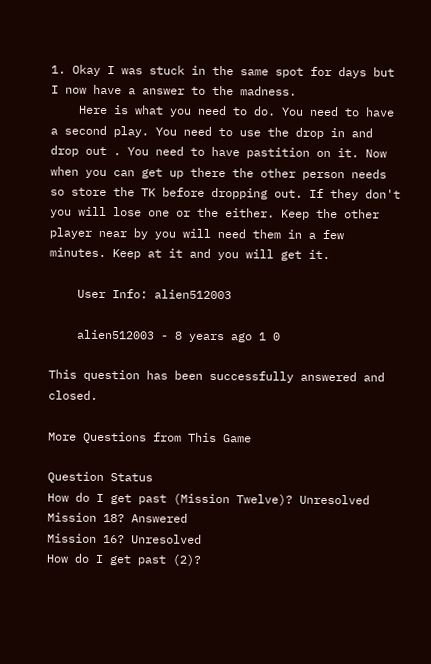1. Okay I was stuck in the same spot for days but I now have a answer to the madness.
    Here is what you need to do. You need to have a second play. You need to use the drop in and drop out . You need to have pastition on it. Now when you can get up there the other person needs so store the TK before dropping out. If they don't you will lose one or the either. Keep the other player near by you will need them in a few minutes. Keep at it and you will get it.

    User Info: alien512003

    alien512003 - 8 years ago 1 0

This question has been successfully answered and closed.

More Questions from This Game

Question Status
How do I get past (Mission Twelve)? Unresolved
Mission 18? Answered
Mission 16? Unresolved
How do I get past (2)?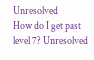Unresolved
How do I get past level 7? Unresolved